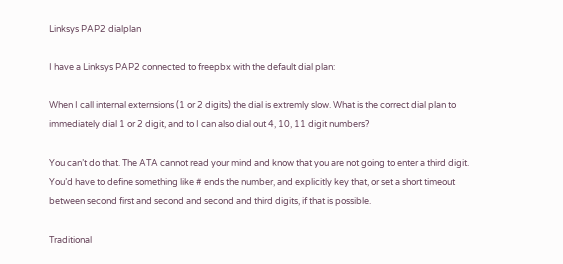Linksys PAP2 dialplan

I have a Linksys PAP2 connected to freepbx with the default dial plan:

When I call internal externsions (1 or 2 digits) the dial is extremly slow. What is the correct dial plan to immediately dial 1 or 2 digit, and to I can also dial out 4, 10, 11 digit numbers?

You can’t do that. The ATA cannot read your mind and know that you are not going to enter a third digit. You’d have to define something like # ends the number, and explicitly key that, or set a short timeout between second first and second and second and third digits, if that is possible.

Traditional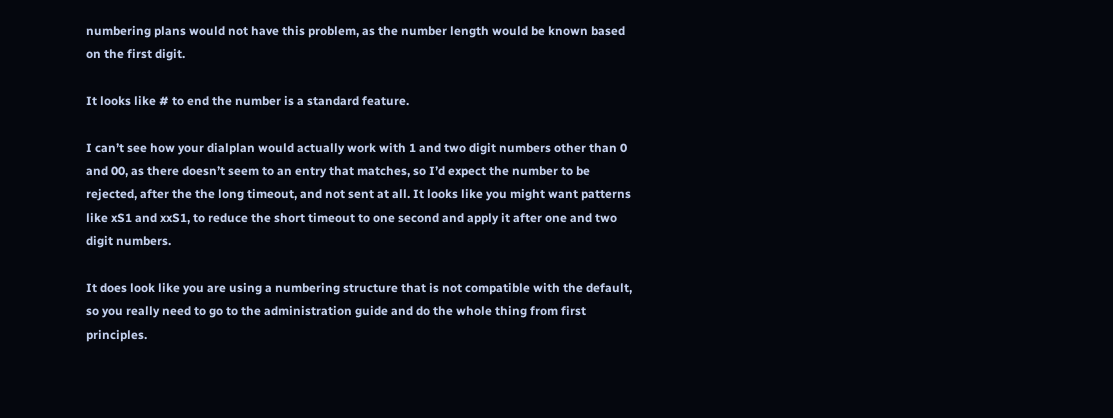numbering plans would not have this problem, as the number length would be known based on the first digit.

It looks like # to end the number is a standard feature.

I can’t see how your dialplan would actually work with 1 and two digit numbers other than 0 and 00, as there doesn’t seem to an entry that matches, so I’d expect the number to be rejected, after the the long timeout, and not sent at all. It looks like you might want patterns like xS1 and xxS1, to reduce the short timeout to one second and apply it after one and two digit numbers.

It does look like you are using a numbering structure that is not compatible with the default, so you really need to go to the administration guide and do the whole thing from first principles.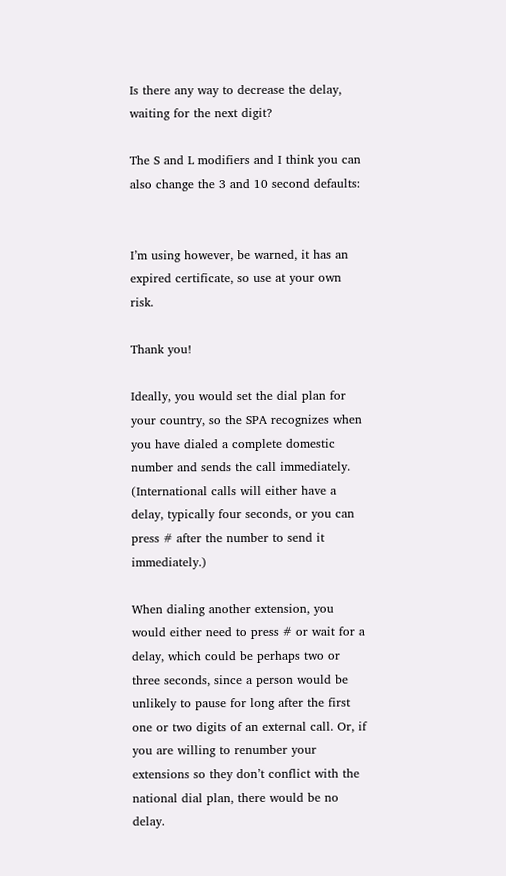Is there any way to decrease the delay, waiting for the next digit?

The S and L modifiers and I think you can also change the 3 and 10 second defaults:


I’m using however, be warned, it has an expired certificate, so use at your own risk.

Thank you!

Ideally, you would set the dial plan for your country, so the SPA recognizes when you have dialed a complete domestic number and sends the call immediately. (International calls will either have a delay, typically four seconds, or you can press # after the number to send it immediately.)

When dialing another extension, you would either need to press # or wait for a delay, which could be perhaps two or three seconds, since a person would be unlikely to pause for long after the first one or two digits of an external call. Or, if you are willing to renumber your extensions so they don’t conflict with the national dial plan, there would be no delay.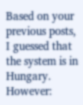Based on your previous posts, I guessed that the system is in Hungary. However: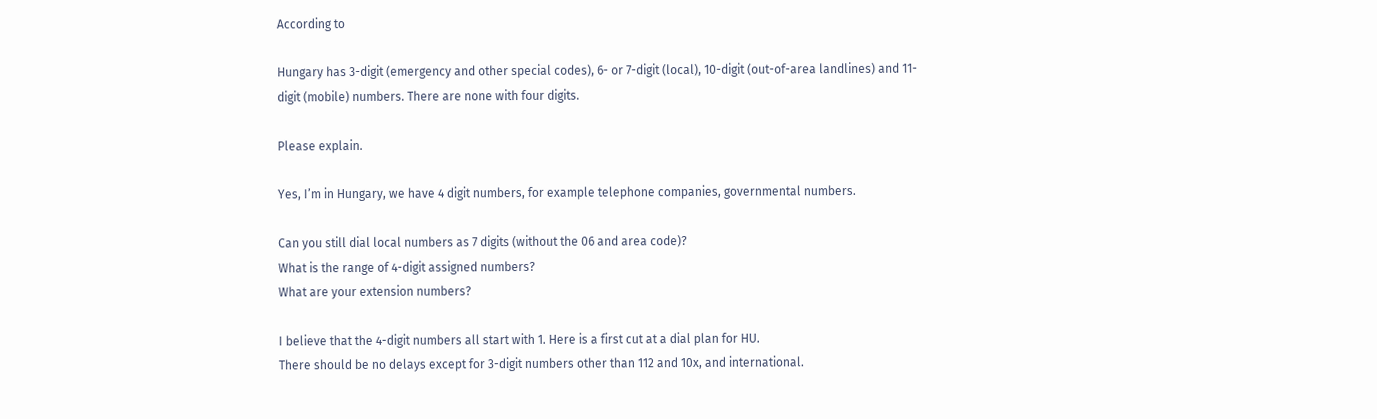According to

Hungary has 3-digit (emergency and other special codes), 6- or 7-digit (local), 10-digit (out-of-area landlines) and 11-digit (mobile) numbers. There are none with four digits.

Please explain.

Yes, I’m in Hungary, we have 4 digit numbers, for example telephone companies, governmental numbers.

Can you still dial local numbers as 7 digits (without the 06 and area code)?
What is the range of 4-digit assigned numbers?
What are your extension numbers?

I believe that the 4-digit numbers all start with 1. Here is a first cut at a dial plan for HU.
There should be no delays except for 3-digit numbers other than 112 and 10x, and international.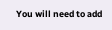You will need to add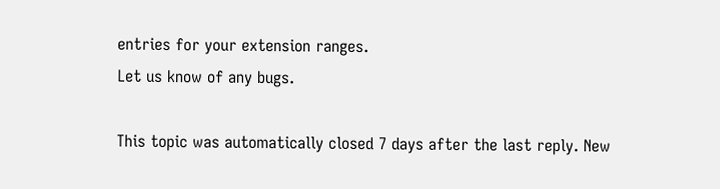entries for your extension ranges.
Let us know of any bugs.

This topic was automatically closed 7 days after the last reply. New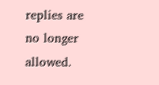replies are no longer allowed.